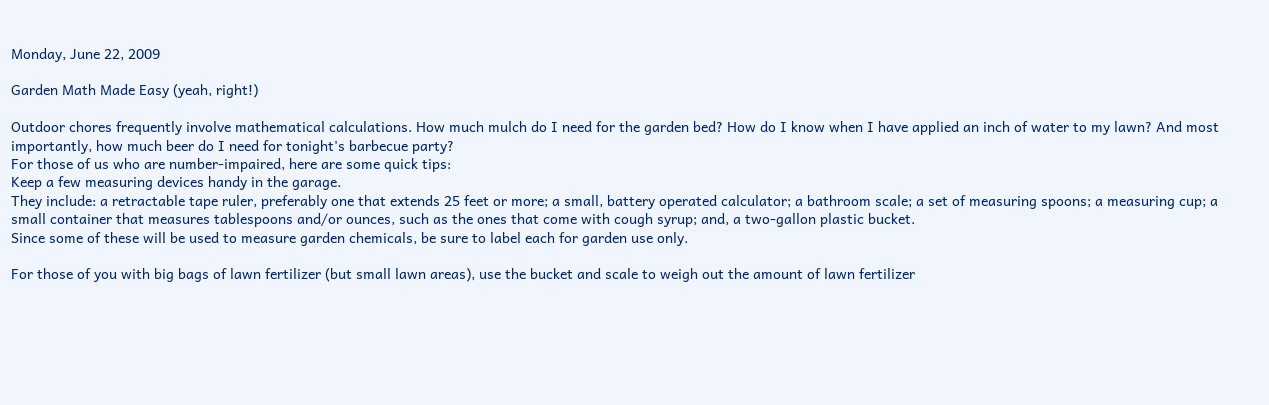Monday, June 22, 2009

Garden Math Made Easy (yeah, right!)

Outdoor chores frequently involve mathematical calculations. How much mulch do I need for the garden bed? How do I know when I have applied an inch of water to my lawn? And most importantly, how much beer do I need for tonight's barbecue party?
For those of us who are number-impaired, here are some quick tips:
Keep a few measuring devices handy in the garage.
They include: a retractable tape ruler, preferably one that extends 25 feet or more; a small, battery operated calculator; a bathroom scale; a set of measuring spoons; a measuring cup; a small container that measures tablespoons and/or ounces, such as the ones that come with cough syrup; and, a two-gallon plastic bucket.
Since some of these will be used to measure garden chemicals, be sure to label each for garden use only.

For those of you with big bags of lawn fertilizer (but small lawn areas), use the bucket and scale to weigh out the amount of lawn fertilizer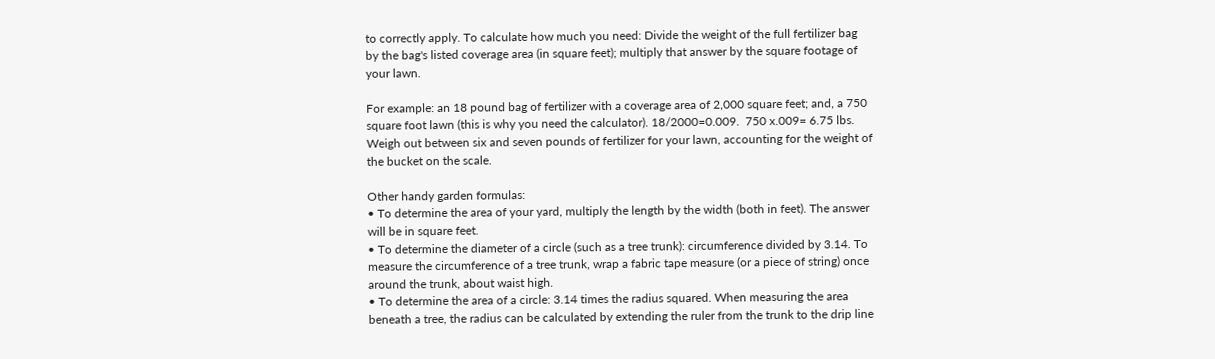to correctly apply. To calculate how much you need: Divide the weight of the full fertilizer bag by the bag's listed coverage area (in square feet); multiply that answer by the square footage of your lawn.

For example: an 18 pound bag of fertilizer with a coverage area of 2,000 square feet; and, a 750 square foot lawn (this is why you need the calculator). 18/2000=0.009.  750 x.009= 6.75 lbs. Weigh out between six and seven pounds of fertilizer for your lawn, accounting for the weight of the bucket on the scale.

Other handy garden formulas:
• To determine the area of your yard, multiply the length by the width (both in feet). The answer will be in square feet.
• To determine the diameter of a circle (such as a tree trunk): circumference divided by 3.14. To measure the circumference of a tree trunk, wrap a fabric tape measure (or a piece of string) once around the trunk, about waist high.
• To determine the area of a circle: 3.14 times the radius squared. When measuring the area beneath a tree, the radius can be calculated by extending the ruler from the trunk to the drip line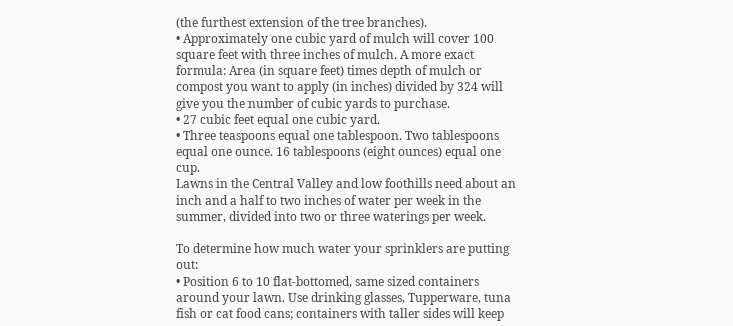(the furthest extension of the tree branches).
• Approximately one cubic yard of mulch will cover 100 square feet with three inches of mulch. A more exact formula: Area (in square feet) times depth of mulch or compost you want to apply (in inches) divided by 324 will give you the number of cubic yards to purchase.
• 27 cubic feet equal one cubic yard.
• Three teaspoons equal one tablespoon. Two tablespoons equal one ounce. 16 tablespoons (eight ounces) equal one cup.
Lawns in the Central Valley and low foothills need about an inch and a half to two inches of water per week in the summer, divided into two or three waterings per week.

To determine how much water your sprinklers are putting out:
• Position 6 to 10 flat-bottomed, same sized containers around your lawn. Use drinking glasses, Tupperware, tuna fish or cat food cans; containers with taller sides will keep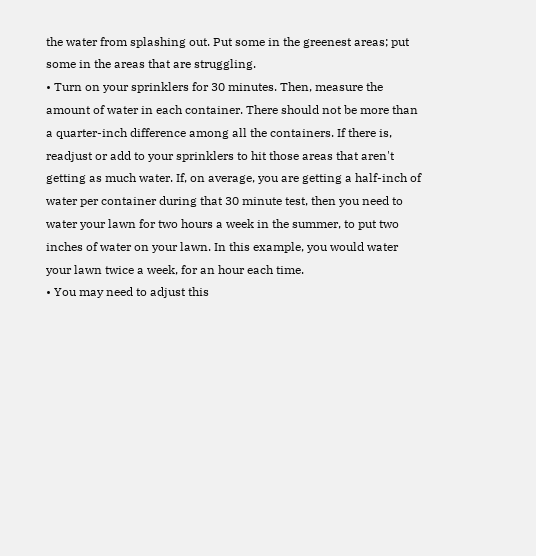the water from splashing out. Put some in the greenest areas; put some in the areas that are struggling.
• Turn on your sprinklers for 30 minutes. Then, measure the amount of water in each container. There should not be more than a quarter-inch difference among all the containers. If there is, readjust or add to your sprinklers to hit those areas that aren't getting as much water. If, on average, you are getting a half-inch of water per container during that 30 minute test, then you need to water your lawn for two hours a week in the summer, to put two inches of water on your lawn. In this example, you would water your lawn twice a week, for an hour each time.
• You may need to adjust this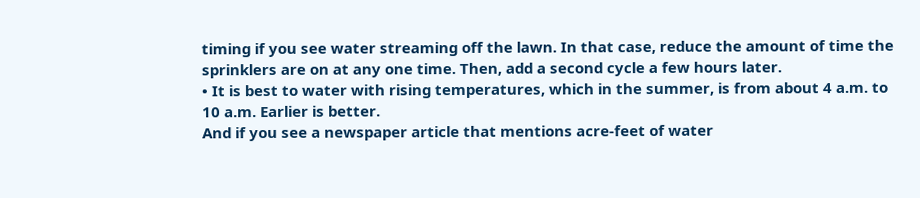timing if you see water streaming off the lawn. In that case, reduce the amount of time the sprinklers are on at any one time. Then, add a second cycle a few hours later.
• It is best to water with rising temperatures, which in the summer, is from about 4 a.m. to 10 a.m. Earlier is better.
And if you see a newspaper article that mentions acre-feet of water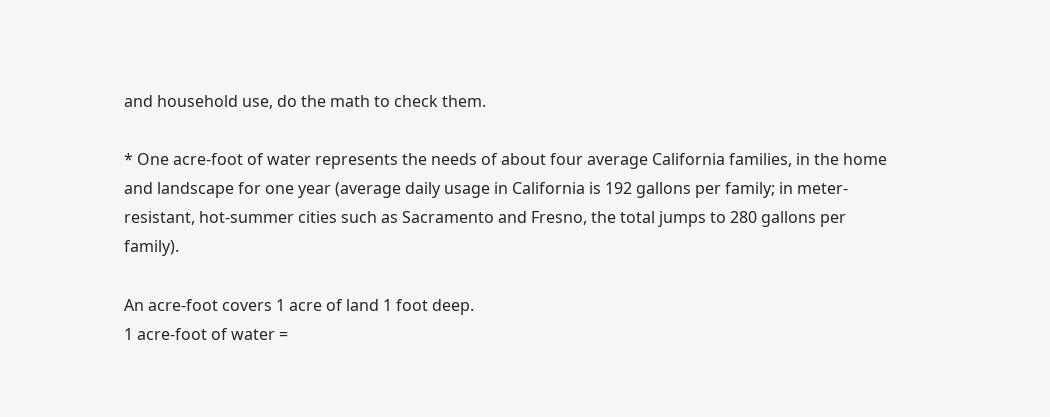and household use, do the math to check them.

* One acre-foot of water represents the needs of about four average California families, in the home and landscape for one year (average daily usage in California is 192 gallons per family; in meter-resistant, hot-summer cities such as Sacramento and Fresno, the total jumps to 280 gallons per family).

An acre-foot covers 1 acre of land 1 foot deep.
1 acre-foot of water =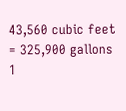43,560 cubic feet = 325,900 gallons
1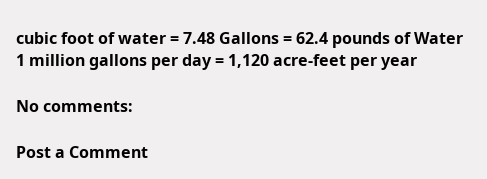cubic foot of water = 7.48 Gallons = 62.4 pounds of Water
1 million gallons per day = 1,120 acre-feet per year

No comments:

Post a Comment